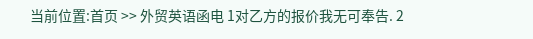当前位置:首页 >> 外贸英语函电 1对乙方的报价我无可奉告. 2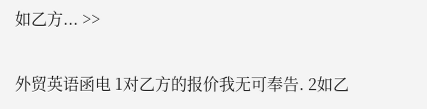如乙方... >>

外贸英语函电 1对乙方的报价我无可奉告. 2如乙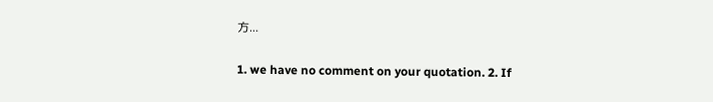方...

1. we have no comment on your quotation. 2. If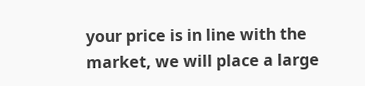your price is in line with the market, we will place a large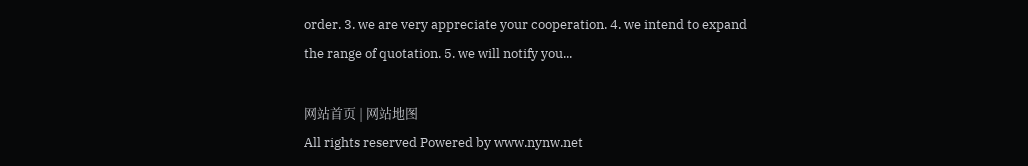order. 3. we are very appreciate your cooperation. 4. we intend to expand the range of quotation. 5. we will notify you...

网站首页 | 网站地图
All rights reserved Powered by www.nynw.net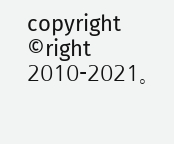copyright ©right 2010-2021。